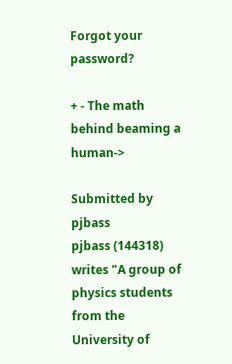Forgot your password?

+ - The math behind beaming a human->

Submitted by pjbass
pjbass (144318) writes "A group of physics students from the University of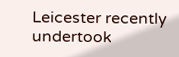Leicester recently undertook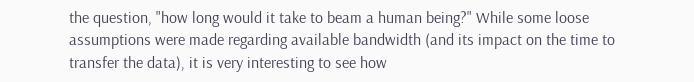the question, "how long would it take to beam a human being?" While some loose assumptions were made regarding available bandwidth (and its impact on the time to transfer the data), it is very interesting to see how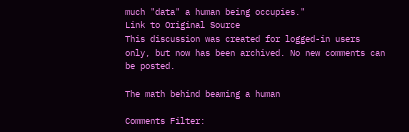much "data" a human being occupies."
Link to Original Source
This discussion was created for logged-in users only, but now has been archived. No new comments can be posted.

The math behind beaming a human

Comments Filter: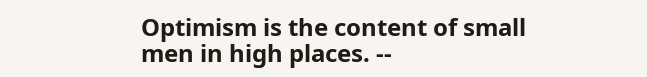Optimism is the content of small men in high places. --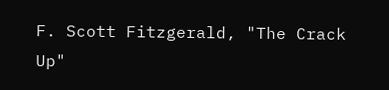F. Scott Fitzgerald, "The Crack Up"